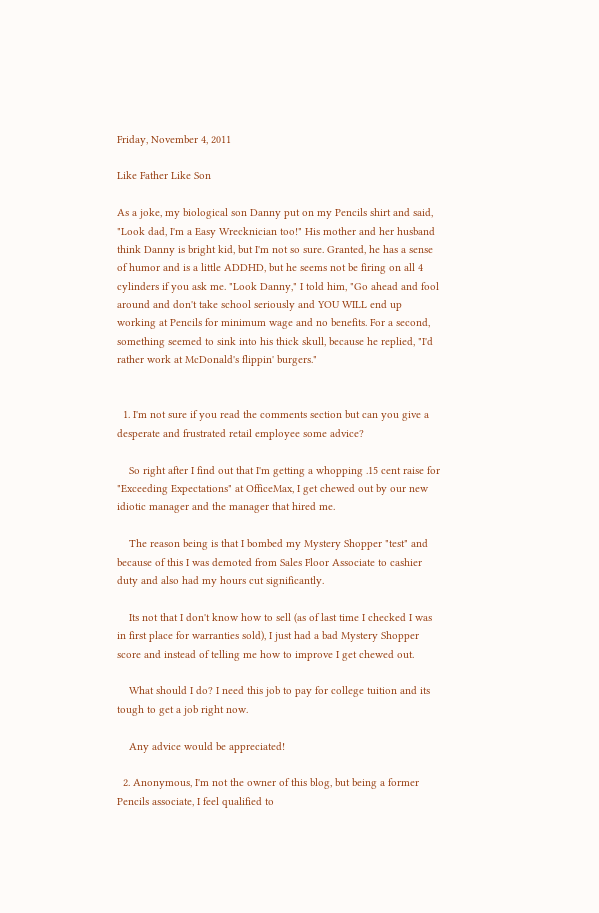Friday, November 4, 2011

Like Father Like Son

As a joke, my biological son Danny put on my Pencils shirt and said, "Look dad, I'm a Easy Wrecknician too!" His mother and her husband think Danny is bright kid, but I'm not so sure. Granted, he has a sense of humor and is a little ADDHD, but he seems not be firing on all 4 cylinders if you ask me. "Look Danny," I told him, "Go ahead and fool around and don't take school seriously and YOU WILL end up working at Pencils for minimum wage and no benefits. For a second, something seemed to sink into his thick skull, because he replied, "I'd rather work at McDonald's flippin' burgers."


  1. I'm not sure if you read the comments section but can you give a desperate and frustrated retail employee some advice?

    So right after I find out that I'm getting a whopping .15 cent raise for "Exceeding Expectations" at OfficeMax, I get chewed out by our new idiotic manager and the manager that hired me.

    The reason being is that I bombed my Mystery Shopper "test" and because of this I was demoted from Sales Floor Associate to cashier duty and also had my hours cut significantly.

    Its not that I don't know how to sell (as of last time I checked I was in first place for warranties sold), I just had a bad Mystery Shopper score and instead of telling me how to improve I get chewed out.

    What should I do? I need this job to pay for college tuition and its tough to get a job right now.

    Any advice would be appreciated!

  2. Anonymous, I'm not the owner of this blog, but being a former Pencils associate, I feel qualified to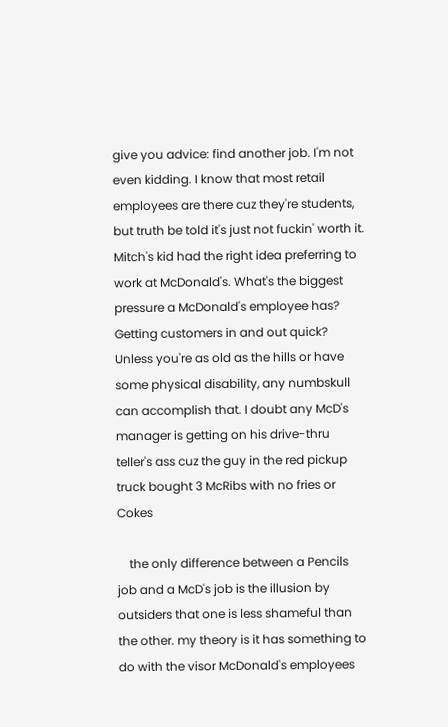give you advice: find another job. I'm not even kidding. I know that most retail employees are there cuz they're students, but truth be told it's just not fuckin' worth it. Mitch's kid had the right idea preferring to work at McDonald's. What's the biggest pressure a McDonald's employee has? Getting customers in and out quick? Unless you're as old as the hills or have some physical disability, any numbskull can accomplish that. I doubt any McD's manager is getting on his drive-thru teller's ass cuz the guy in the red pickup truck bought 3 McRibs with no fries or Cokes

    the only difference between a Pencils job and a McD's job is the illusion by outsiders that one is less shameful than the other. my theory is it has something to do with the visor McDonald's employees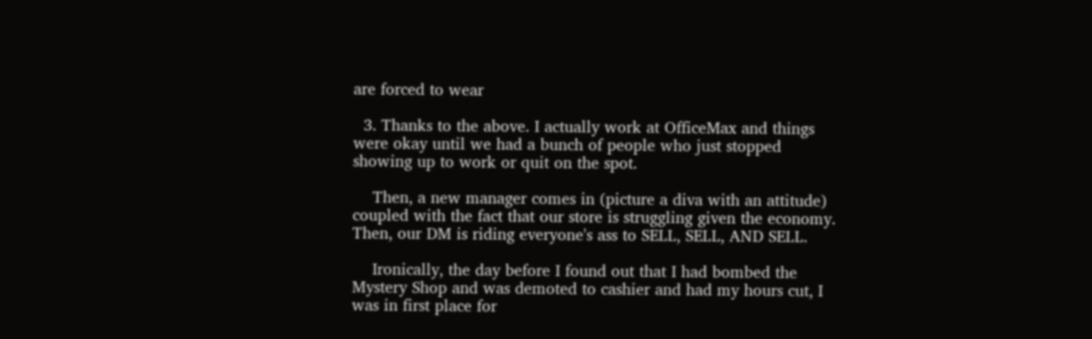are forced to wear

  3. Thanks to the above. I actually work at OfficeMax and things were okay until we had a bunch of people who just stopped showing up to work or quit on the spot.

    Then, a new manager comes in (picture a diva with an attitude) coupled with the fact that our store is struggling given the economy. Then, our DM is riding everyone's ass to SELL, SELL, AND SELL.

    Ironically, the day before I found out that I had bombed the Mystery Shop and was demoted to cashier and had my hours cut, I was in first place for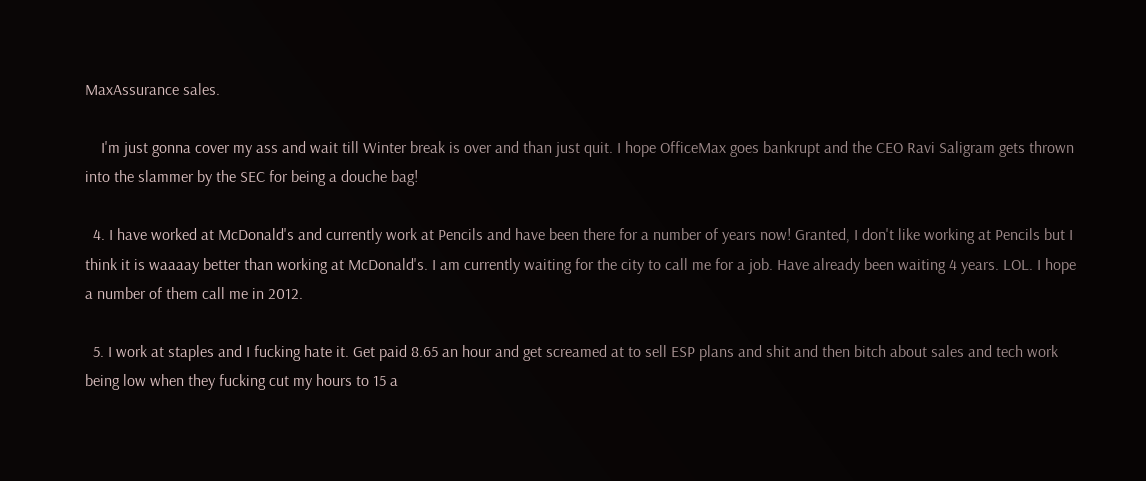MaxAssurance sales.

    I'm just gonna cover my ass and wait till Winter break is over and than just quit. I hope OfficeMax goes bankrupt and the CEO Ravi Saligram gets thrown into the slammer by the SEC for being a douche bag!

  4. I have worked at McDonald's and currently work at Pencils and have been there for a number of years now! Granted, I don't like working at Pencils but I think it is waaaay better than working at McDonald's. I am currently waiting for the city to call me for a job. Have already been waiting 4 years. LOL. I hope a number of them call me in 2012.

  5. I work at staples and I fucking hate it. Get paid 8.65 an hour and get screamed at to sell ESP plans and shit and then bitch about sales and tech work being low when they fucking cut my hours to 15 a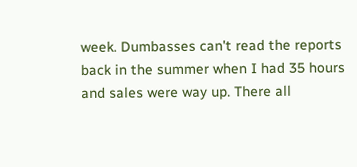week. Dumbasses can't read the reports back in the summer when I had 35 hours and sales were way up. There all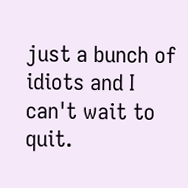just a bunch of idiots and I can't wait to quit.